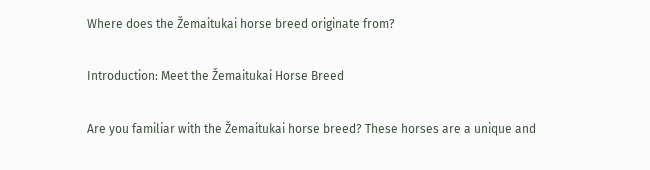Where does the Žemaitukai horse breed originate from?

Introduction: Meet the Žemaitukai Horse Breed

Are you familiar with the Žemaitukai horse breed? These horses are a unique and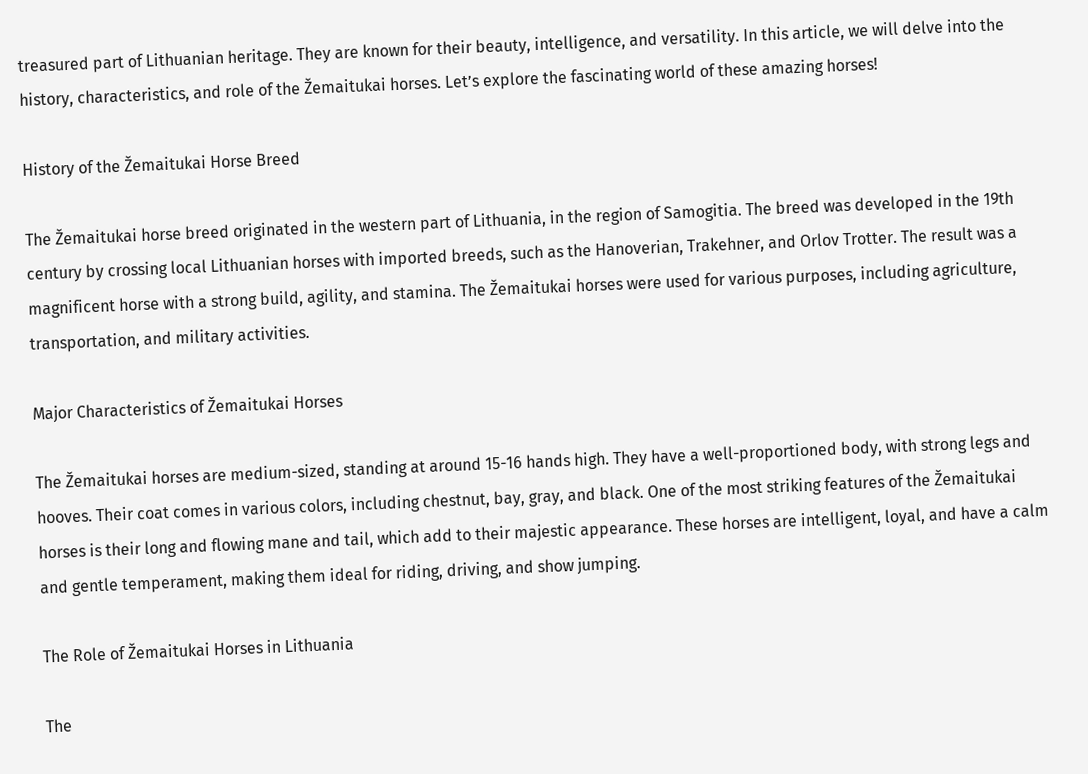treasured part of Lithuanian heritage. They are known for their beauty, intelligence, and versatility. In this article, we will delve into the history, characteristics, and role of the Žemaitukai horses. Let’s explore the fascinating world of these amazing horses!

History of the Žemaitukai Horse Breed

The Žemaitukai horse breed originated in the western part of Lithuania, in the region of Samogitia. The breed was developed in the 19th century by crossing local Lithuanian horses with imported breeds, such as the Hanoverian, Trakehner, and Orlov Trotter. The result was a magnificent horse with a strong build, agility, and stamina. The Žemaitukai horses were used for various purposes, including agriculture, transportation, and military activities.

Major Characteristics of Žemaitukai Horses

The Žemaitukai horses are medium-sized, standing at around 15-16 hands high. They have a well-proportioned body, with strong legs and hooves. Their coat comes in various colors, including chestnut, bay, gray, and black. One of the most striking features of the Žemaitukai horses is their long and flowing mane and tail, which add to their majestic appearance. These horses are intelligent, loyal, and have a calm and gentle temperament, making them ideal for riding, driving, and show jumping.

The Role of Žemaitukai Horses in Lithuania

The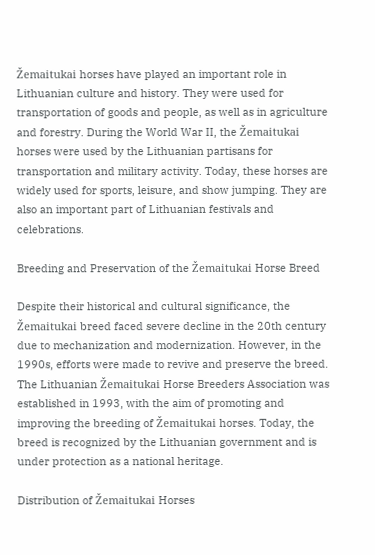Žemaitukai horses have played an important role in Lithuanian culture and history. They were used for transportation of goods and people, as well as in agriculture and forestry. During the World War II, the Žemaitukai horses were used by the Lithuanian partisans for transportation and military activity. Today, these horses are widely used for sports, leisure, and show jumping. They are also an important part of Lithuanian festivals and celebrations.

Breeding and Preservation of the Žemaitukai Horse Breed

Despite their historical and cultural significance, the Žemaitukai breed faced severe decline in the 20th century due to mechanization and modernization. However, in the 1990s, efforts were made to revive and preserve the breed. The Lithuanian Žemaitukai Horse Breeders Association was established in 1993, with the aim of promoting and improving the breeding of Žemaitukai horses. Today, the breed is recognized by the Lithuanian government and is under protection as a national heritage.

Distribution of Žemaitukai Horses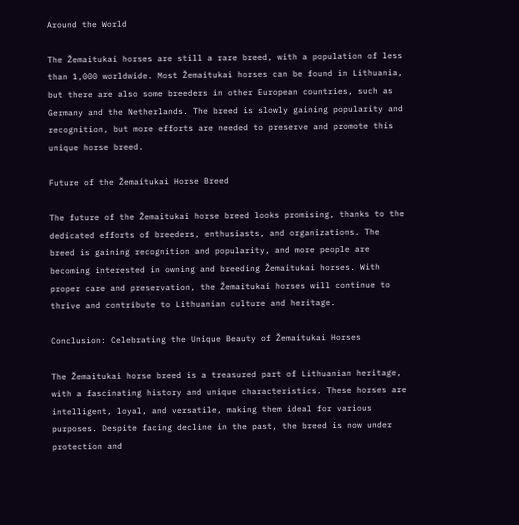Around the World

The Žemaitukai horses are still a rare breed, with a population of less than 1,000 worldwide. Most Žemaitukai horses can be found in Lithuania, but there are also some breeders in other European countries, such as Germany and the Netherlands. The breed is slowly gaining popularity and recognition, but more efforts are needed to preserve and promote this unique horse breed.

Future of the Žemaitukai Horse Breed

The future of the Žemaitukai horse breed looks promising, thanks to the dedicated efforts of breeders, enthusiasts, and organizations. The breed is gaining recognition and popularity, and more people are becoming interested in owning and breeding Žemaitukai horses. With proper care and preservation, the Žemaitukai horses will continue to thrive and contribute to Lithuanian culture and heritage.

Conclusion: Celebrating the Unique Beauty of Žemaitukai Horses

The Žemaitukai horse breed is a treasured part of Lithuanian heritage, with a fascinating history and unique characteristics. These horses are intelligent, loyal, and versatile, making them ideal for various purposes. Despite facing decline in the past, the breed is now under protection and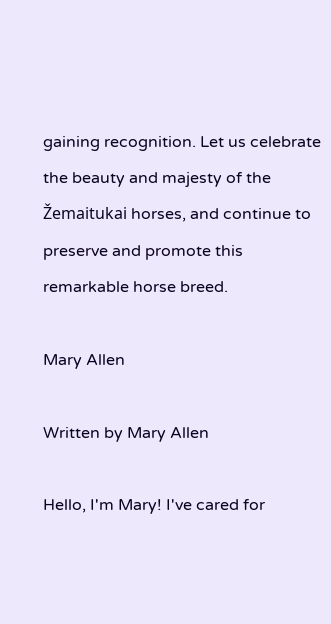gaining recognition. Let us celebrate the beauty and majesty of the Žemaitukai horses, and continue to preserve and promote this remarkable horse breed.

Mary Allen

Written by Mary Allen

Hello, I'm Mary! I've cared for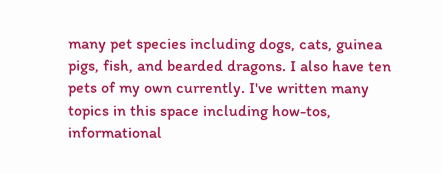many pet species including dogs, cats, guinea pigs, fish, and bearded dragons. I also have ten pets of my own currently. I've written many topics in this space including how-tos, informational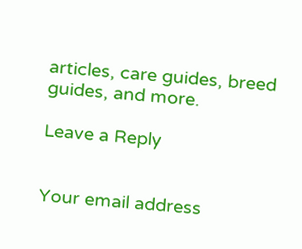articles, care guides, breed guides, and more.

Leave a Reply


Your email address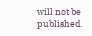will not be published.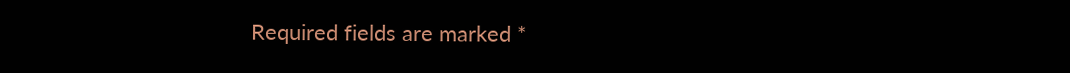Required fields are marked *